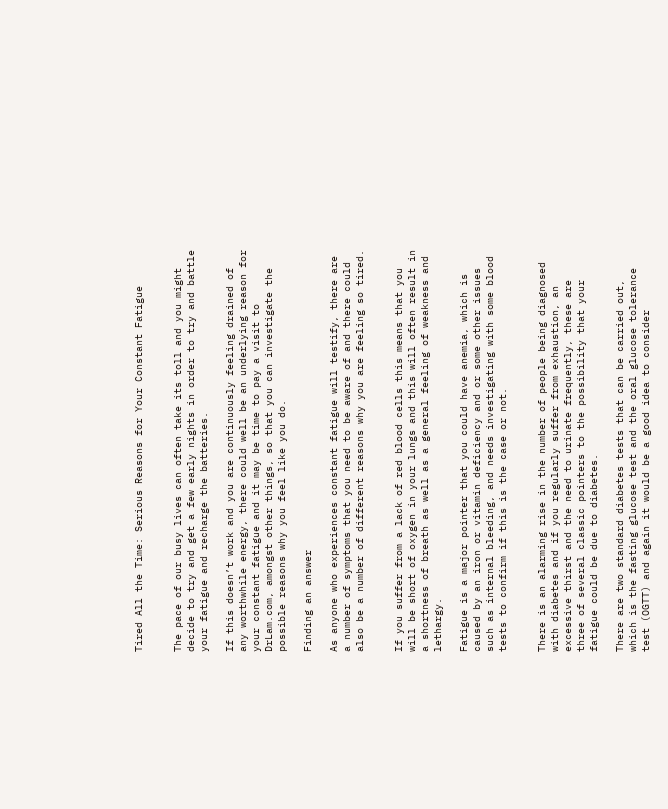Tired All the Time: Serious Reasons for Your Constant Fatigue


The pace of our busy lives can often take its toll and you might decide to try and get a few early nights in order to try and battle your fatigue and recharge the batteries.

If this doesn’t work and you are continuously feeling drained of any worthwhile energy, there could well be an underlying reason for your constant fatigue and it may be time to pay a visit to DrLam.com, amongst other things, so that you can investigate the possible reasons why you feel like you do.

Finding an answer

As anyone who experiences constant fatigue will testify, there are a number of symptoms that you need to be aware of and there could also be a number of different reasons why you are feeling so tired.


If you suffer from a lack of red blood cells this means that you will be short of oxygen in your lungs and this will often result in a shortness of breath as well as a general feeling of weakness and lethargy.

Fatigue is a major pointer that you could have anemia, which is caused by an iron or vitamin deficiency and or some other issues such as internal bleeding, and needs investigating with some blood tests to confirm if this is the case or not.


There is an alarming rise in the number of people being diagnosed with diabetes and if you regularly suffer from exhaustion, an excessive thirst and the need to urinate frequently, these are three of several classic pointers to the possibility that your fatigue could be due to diabetes.

There are two standard diabetes tests that can be carried out, which is the fasting glucose test and the oral glucose tolerance test (OGTT) and again it would be a good idea to consider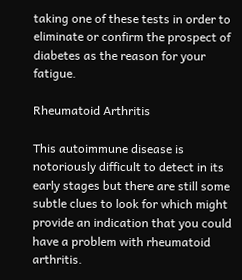taking one of these tests in order to eliminate or confirm the prospect of diabetes as the reason for your fatigue.

Rheumatoid Arthritis

This autoimmune disease is notoriously difficult to detect in its early stages but there are still some subtle clues to look for which might provide an indication that you could have a problem with rheumatoid arthritis.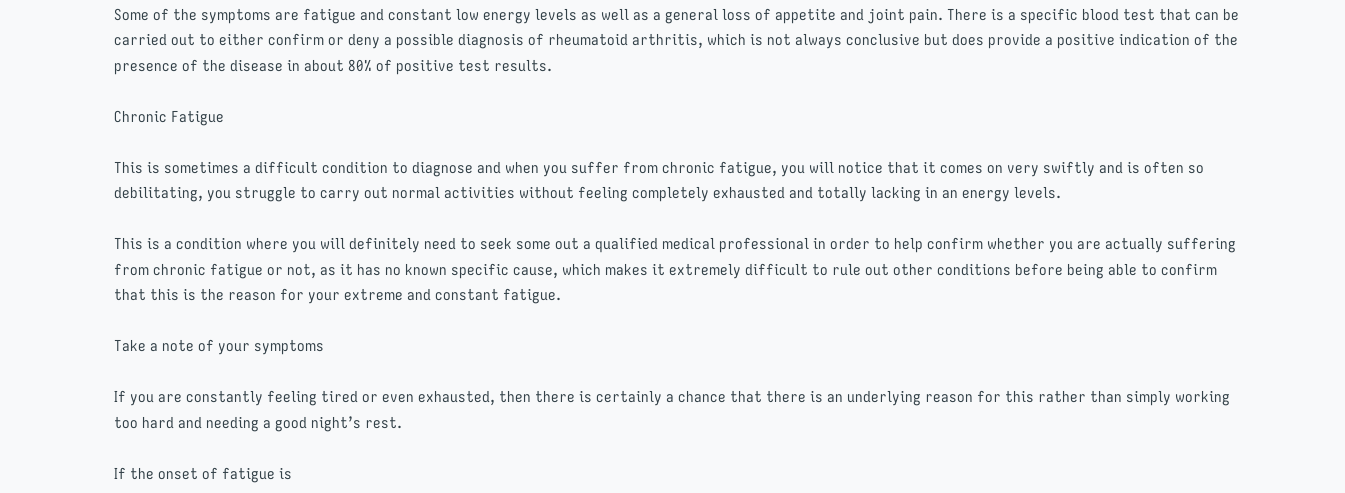Some of the symptoms are fatigue and constant low energy levels as well as a general loss of appetite and joint pain. There is a specific blood test that can be carried out to either confirm or deny a possible diagnosis of rheumatoid arthritis, which is not always conclusive but does provide a positive indication of the presence of the disease in about 80% of positive test results.

Chronic Fatigue

This is sometimes a difficult condition to diagnose and when you suffer from chronic fatigue, you will notice that it comes on very swiftly and is often so debilitating, you struggle to carry out normal activities without feeling completely exhausted and totally lacking in an energy levels.

This is a condition where you will definitely need to seek some out a qualified medical professional in order to help confirm whether you are actually suffering from chronic fatigue or not, as it has no known specific cause, which makes it extremely difficult to rule out other conditions before being able to confirm that this is the reason for your extreme and constant fatigue.

Take a note of your symptoms

If you are constantly feeling tired or even exhausted, then there is certainly a chance that there is an underlying reason for this rather than simply working too hard and needing a good night’s rest.

If the onset of fatigue is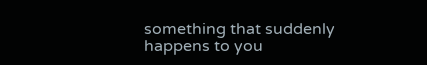something that suddenly happens to you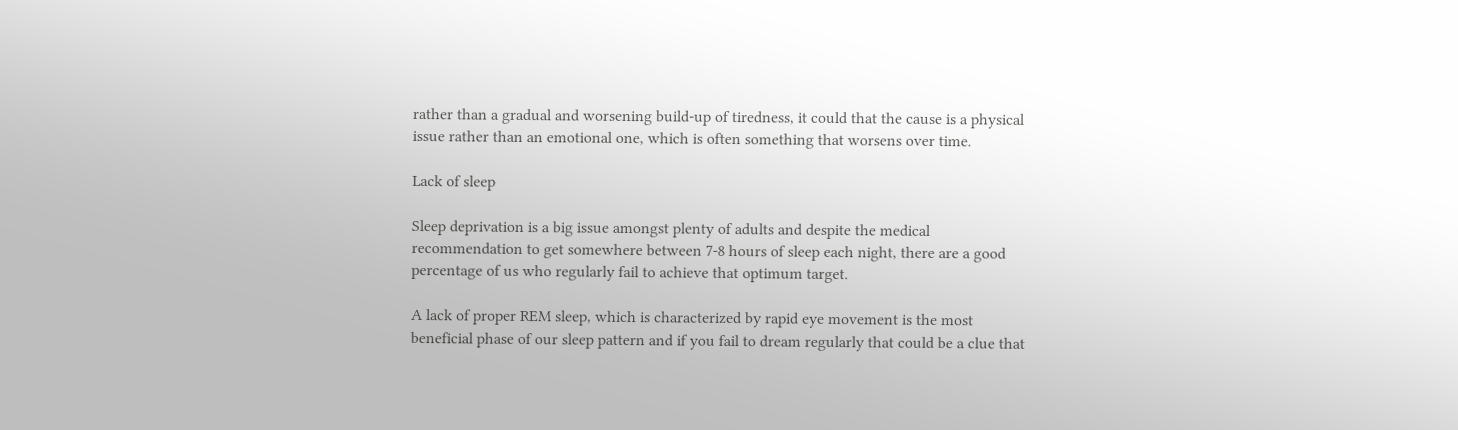rather than a gradual and worsening build-up of tiredness, it could that the cause is a physical issue rather than an emotional one, which is often something that worsens over time.

Lack of sleep

Sleep deprivation is a big issue amongst plenty of adults and despite the medical recommendation to get somewhere between 7-8 hours of sleep each night, there are a good percentage of us who regularly fail to achieve that optimum target.

A lack of proper REM sleep, which is characterized by rapid eye movement is the most beneficial phase of our sleep pattern and if you fail to dream regularly that could be a clue that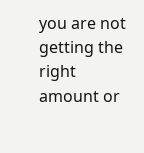you are not getting the right amount or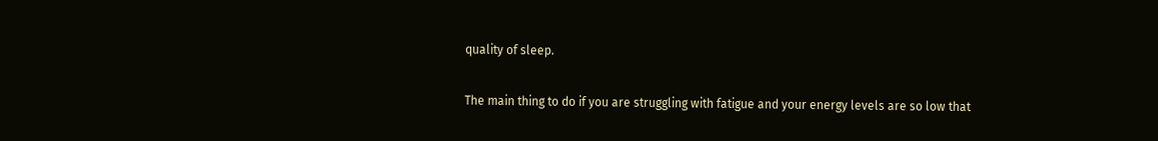quality of sleep.

The main thing to do if you are struggling with fatigue and your energy levels are so low that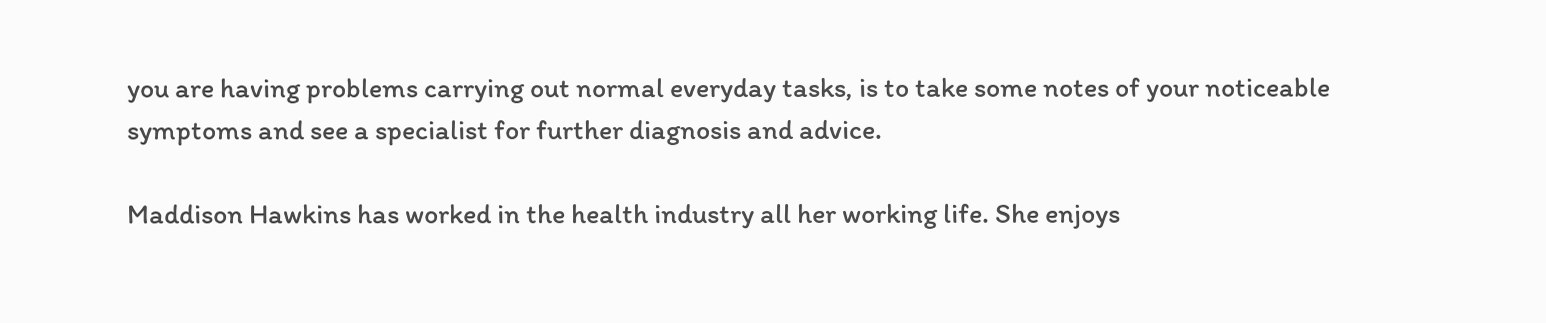you are having problems carrying out normal everyday tasks, is to take some notes of your noticeable symptoms and see a specialist for further diagnosis and advice.

Maddison Hawkins has worked in the health industry all her working life. She enjoys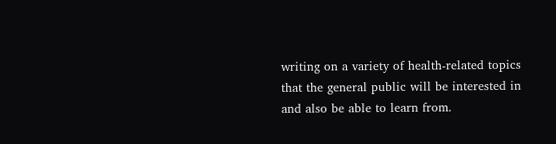writing on a variety of health-related topics that the general public will be interested in and also be able to learn from.